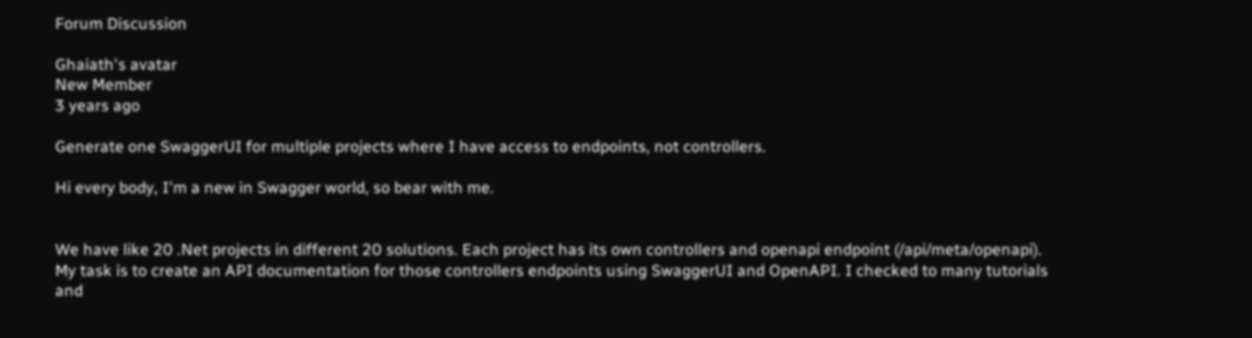Forum Discussion

Ghaiath's avatar
New Member
3 years ago

Generate one SwaggerUI for multiple projects where I have access to endpoints, not controllers.

Hi every body, I'm a new in Swagger world, so bear with me.


We have like 20 .Net projects in different 20 solutions. Each project has its own controllers and openapi endpoint (/api/meta/openapi). My task is to create an API documentation for those controllers endpoints using SwaggerUI and OpenAPI. I checked to many tutorials and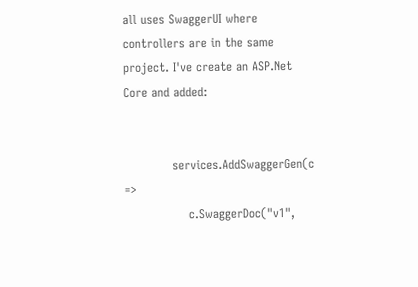all uses SwaggerUI where controllers are in the same project. I've create an ASP.Net Core and added:


            services.AddSwaggerGen(c =>
                c.SwaggerDoc("v1",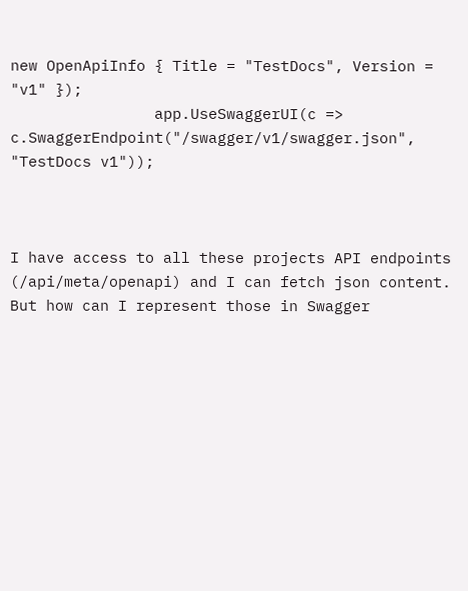new OpenApiInfo { Title = "TestDocs", Version = "v1" });
                app.UseSwaggerUI(c => c.SwaggerEndpoint("/swagger/v1/swagger.json", "TestDocs v1"));



I have access to all these projects API endpoints (/api/meta/openapi) and I can fetch json content. But how can I represent those in Swagger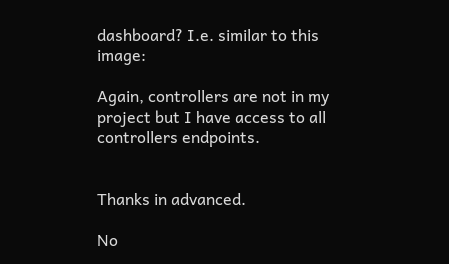dashboard? I.e. similar to this image:

Again, controllers are not in my project but I have access to all controllers endpoints.


Thanks in advanced.

No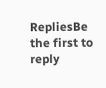RepliesBe the first to reply